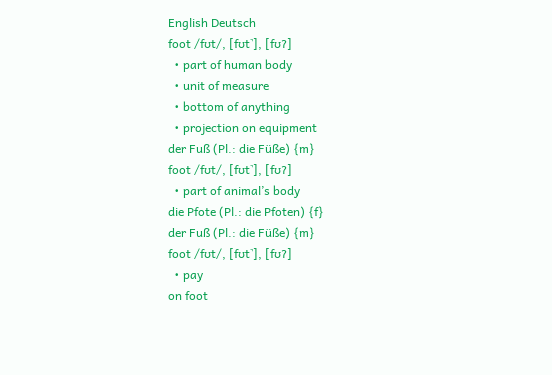English Deutsch
foot /fʊt/, [fʊt̚], [fʊʔ]
  • part of human body
  • unit of measure
  • bottom of anything
  • projection on equipment
der Fuß (Pl.: die Füße) {m}
foot /fʊt/, [fʊt̚], [fʊʔ]
  • part of animal’s body
die Pfote (Pl.: die Pfoten) {f}
der Fuß (Pl.: die Füße) {m}
foot /fʊt/, [fʊt̚], [fʊʔ]
  • pay
on foot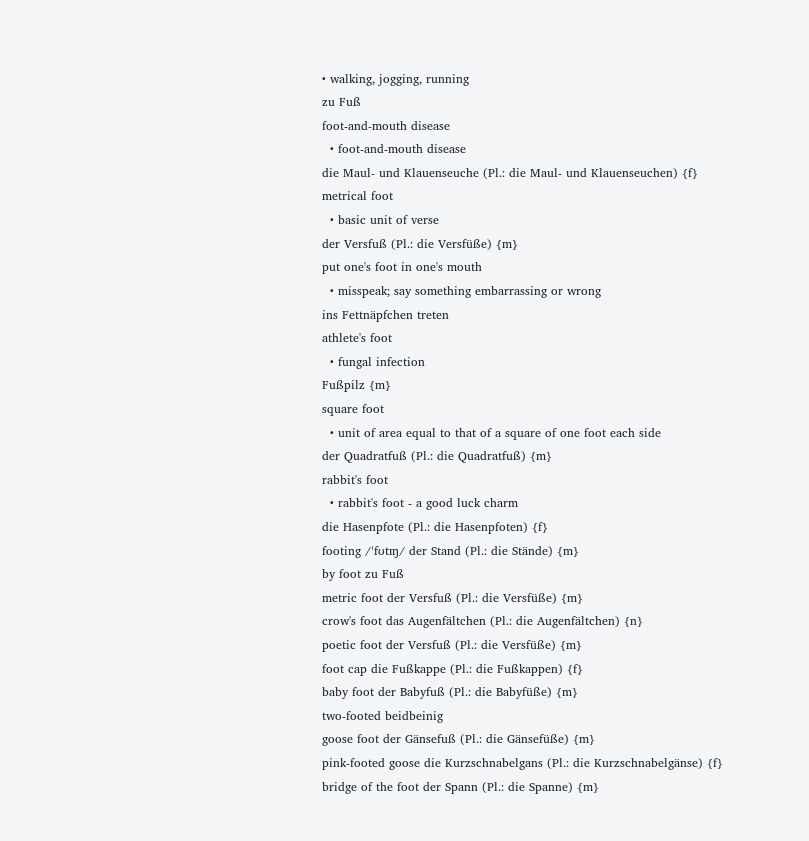• walking, jogging, running
zu Fuß
foot-and-mouth disease
  • foot-and-mouth disease
die Maul- und Klauenseuche (Pl.: die Maul- und Klauenseuchen) {f}
metrical foot
  • basic unit of verse
der Versfuß (Pl.: die Versfüße) {m}
put one's foot in one's mouth
  • misspeak; say something embarrassing or wrong
ins Fettnäpfchen treten
athlete's foot
  • fungal infection
Fußpilz {m}
square foot
  • unit of area equal to that of a square of one foot each side
der Quadratfuß (Pl.: die Quadratfuß) {m}
rabbit's foot
  • rabbit's foot - a good luck charm
die Hasenpfote (Pl.: die Hasenpfoten) {f}
footing /ˈfʊtɪŋ/ der Stand (Pl.: die Stände) {m}
by foot zu Fuß
metric foot der Versfuß (Pl.: die Versfüße) {m}
crow's foot das Augenfältchen (Pl.: die Augenfältchen) {n}
poetic foot der Versfuß (Pl.: die Versfüße) {m}
foot cap die Fußkappe (Pl.: die Fußkappen) {f}
baby foot der Babyfuß (Pl.: die Babyfüße) {m}
two-footed beidbeinig
goose foot der Gänsefuß (Pl.: die Gänsefüße) {m}
pink-footed goose die Kurzschnabelgans (Pl.: die Kurzschnabelgänse) {f}
bridge of the foot der Spann (Pl.: die Spanne) {m}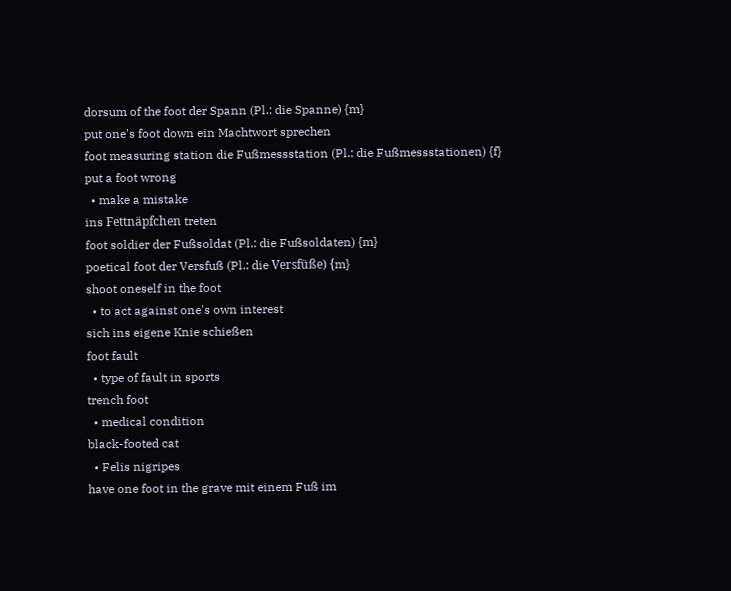dorsum of the foot der Spann (Pl.: die Spanne) {m}
put one's foot down ein Machtwort sprechen
foot measuring station die Fußmessstation (Pl.: die Fußmessstationen) {f}
put a foot wrong
  • make a mistake
ins Fettnäpfchen treten
foot soldier der Fußsoldat (Pl.: die Fußsoldaten) {m}
poetical foot der Versfuß (Pl.: die Versfüße) {m}
shoot oneself in the foot
  • to act against one's own interest
sich ins eigene Knie schießen
foot fault
  • type of fault in sports
trench foot
  • medical condition
black-footed cat
  • Felis nigripes
have one foot in the grave mit einem Fuß im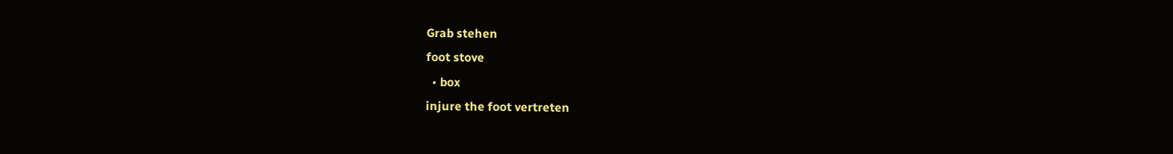Grab stehen
foot stove
  • box
injure the foot vertreten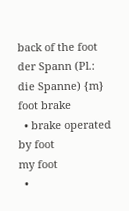back of the foot der Spann (Pl.: die Spanne) {m}
foot brake
  • brake operated by foot
my foot
  •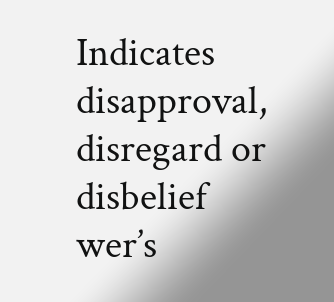Indicates disapproval, disregard or disbelief
wer’s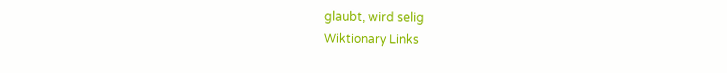glaubt, wird selig
Wiktionary Links